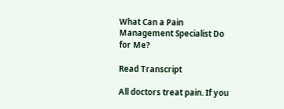What Can a Pain Management Specialist Do for Me?

Read Transcript

All doctors treat pain. If you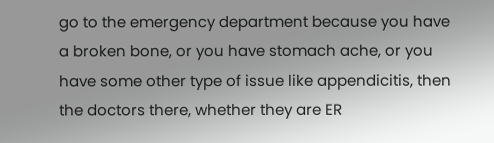go to the emergency department because you have a broken bone, or you have stomach ache, or you have some other type of issue like appendicitis, then the doctors there, whether they are ER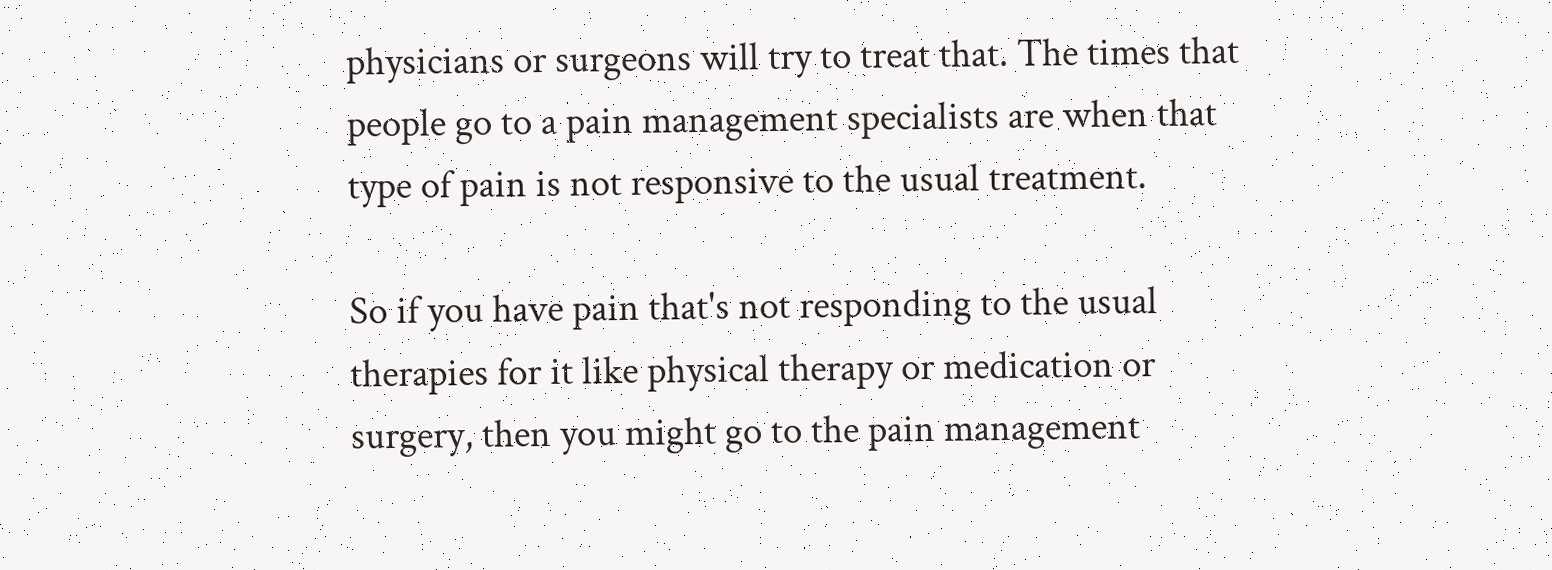physicians or surgeons will try to treat that. The times that people go to a pain management specialists are when that type of pain is not responsive to the usual treatment.

So if you have pain that's not responding to the usual therapies for it like physical therapy or medication or surgery, then you might go to the pain management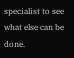specialist to see what else can be done.